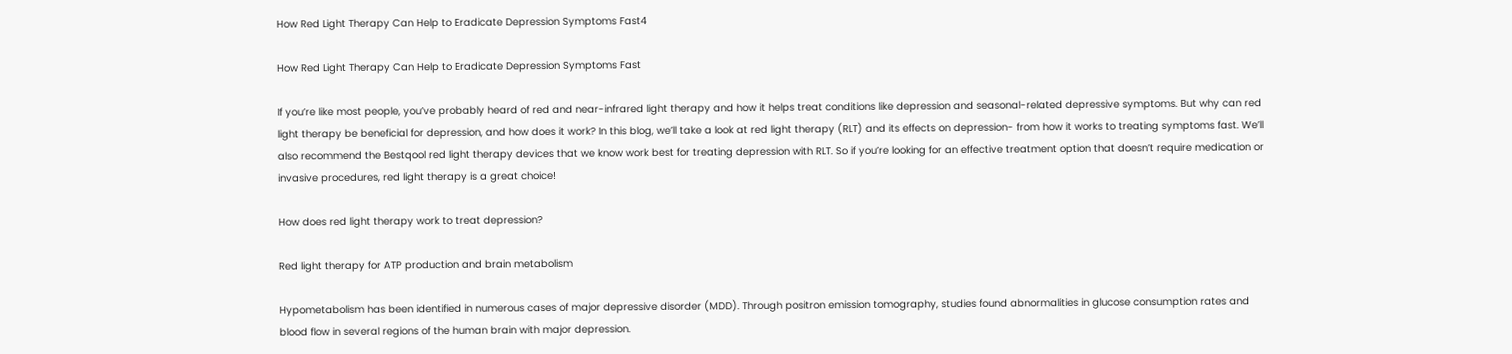How Red Light Therapy Can Help to Eradicate Depression Symptoms Fast4

How Red Light Therapy Can Help to Eradicate Depression Symptoms Fast

If you’re like most people, you’ve probably heard of red and near-infrared light therapy and how it helps treat conditions like depression and seasonal-related depressive symptoms. But why can red light therapy be beneficial for depression, and how does it work? In this blog, we’ll take a look at red light therapy (RLT) and its effects on depression- from how it works to treating symptoms fast. We’ll also recommend the Bestqool red light therapy devices that we know work best for treating depression with RLT. So if you’re looking for an effective treatment option that doesn’t require medication or invasive procedures, red light therapy is a great choice!

How does red light therapy work to treat depression?

Red light therapy for ATP production and brain metabolism

Hypometabolism has been identified in numerous cases of major depressive disorder (MDD). Through positron emission tomography, studies found abnormalities in glucose consumption rates and blood flow in several regions of the human brain with major depression.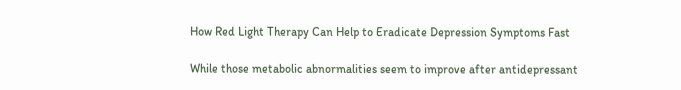How Red Light Therapy Can Help to Eradicate Depression Symptoms Fast

While those metabolic abnormalities seem to improve after antidepressant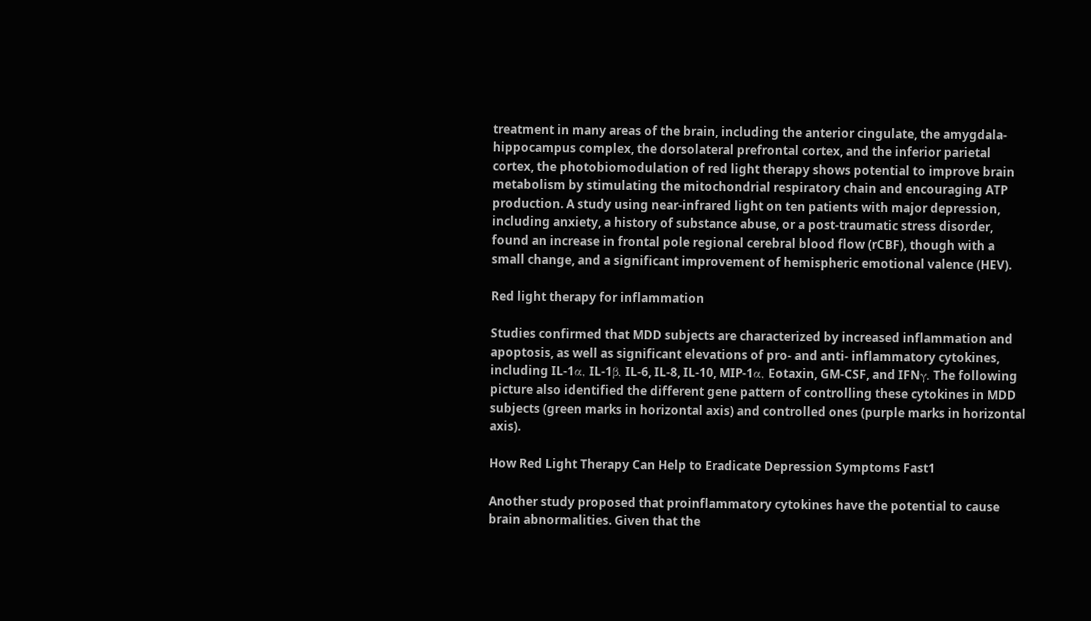treatment in many areas of the brain, including the anterior cingulate, the amygdala-hippocampus complex, the dorsolateral prefrontal cortex, and the inferior parietal cortex, the photobiomodulation of red light therapy shows potential to improve brain metabolism by stimulating the mitochondrial respiratory chain and encouraging ATP production. A study using near-infrared light on ten patients with major depression, including anxiety, a history of substance abuse, or a post-traumatic stress disorder, found an increase in frontal pole regional cerebral blood flow (rCBF), though with a small change, and a significant improvement of hemispheric emotional valence (HEV).

Red light therapy for inflammation

Studies confirmed that MDD subjects are characterized by increased inflammation and apoptosis, as well as significant elevations of pro- and anti- inflammatory cytokines, including IL-1α, IL-1β, IL-6, IL-8, IL-10, MIP-1α, Eotaxin, GM-CSF, and IFNγ. The following picture also identified the different gene pattern of controlling these cytokines in MDD subjects (green marks in horizontal axis) and controlled ones (purple marks in horizontal axis).

How Red Light Therapy Can Help to Eradicate Depression Symptoms Fast1

Another study proposed that proinflammatory cytokines have the potential to cause brain abnormalities. Given that the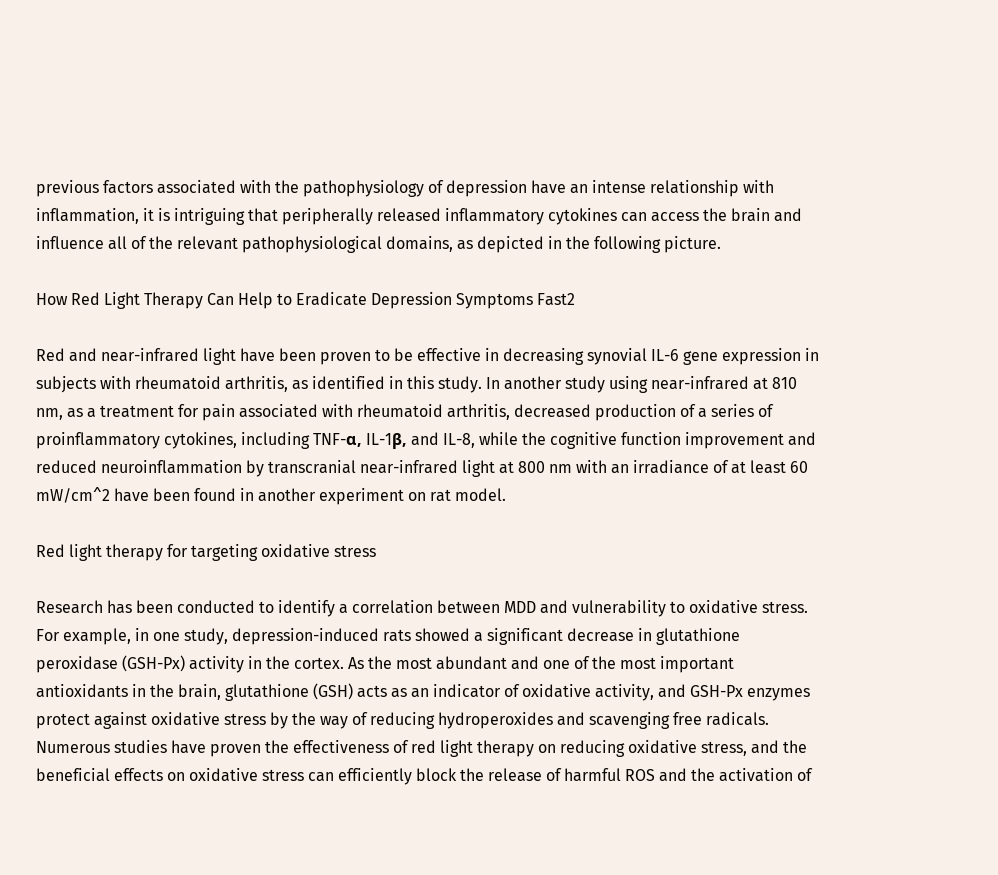previous factors associated with the pathophysiology of depression have an intense relationship with inflammation, it is intriguing that peripherally released inflammatory cytokines can access the brain and influence all of the relevant pathophysiological domains, as depicted in the following picture.

How Red Light Therapy Can Help to Eradicate Depression Symptoms Fast2

Red and near-infrared light have been proven to be effective in decreasing synovial IL-6 gene expression in subjects with rheumatoid arthritis, as identified in this study. In another study using near-infrared at 810 nm, as a treatment for pain associated with rheumatoid arthritis, decreased production of a series of proinflammatory cytokines, including TNF-α, IL-1β, and IL-8, while the cognitive function improvement and reduced neuroinflammation by transcranial near-infrared light at 800 nm with an irradiance of at least 60 mW/cm^2 have been found in another experiment on rat model.

Red light therapy for targeting oxidative stress

Research has been conducted to identify a correlation between MDD and vulnerability to oxidative stress. For example, in one study, depression-induced rats showed a significant decrease in glutathione peroxidase (GSH-Px) activity in the cortex. As the most abundant and one of the most important antioxidants in the brain, glutathione (GSH) acts as an indicator of oxidative activity, and GSH-Px enzymes protect against oxidative stress by the way of reducing hydroperoxides and scavenging free radicals. Numerous studies have proven the effectiveness of red light therapy on reducing oxidative stress, and the beneficial effects on oxidative stress can efficiently block the release of harmful ROS and the activation of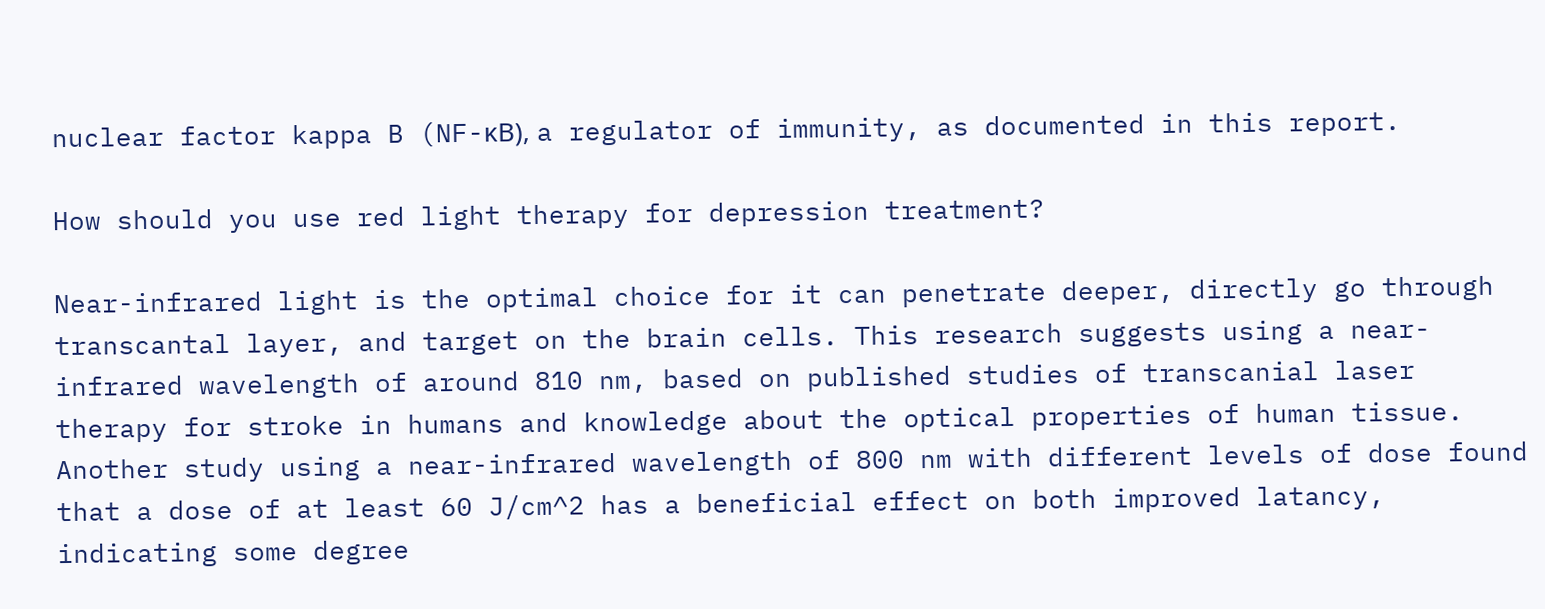nuclear factor kappa B (NF-κB), a regulator of immunity, as documented in this report.

How should you use red light therapy for depression treatment?

Near-infrared light is the optimal choice for it can penetrate deeper, directly go through transcantal layer, and target on the brain cells. This research suggests using a near-infrared wavelength of around 810 nm, based on published studies of transcanial laser therapy for stroke in humans and knowledge about the optical properties of human tissue. Another study using a near-infrared wavelength of 800 nm with different levels of dose found that a dose of at least 60 J/cm^2 has a beneficial effect on both improved latancy, indicating some degree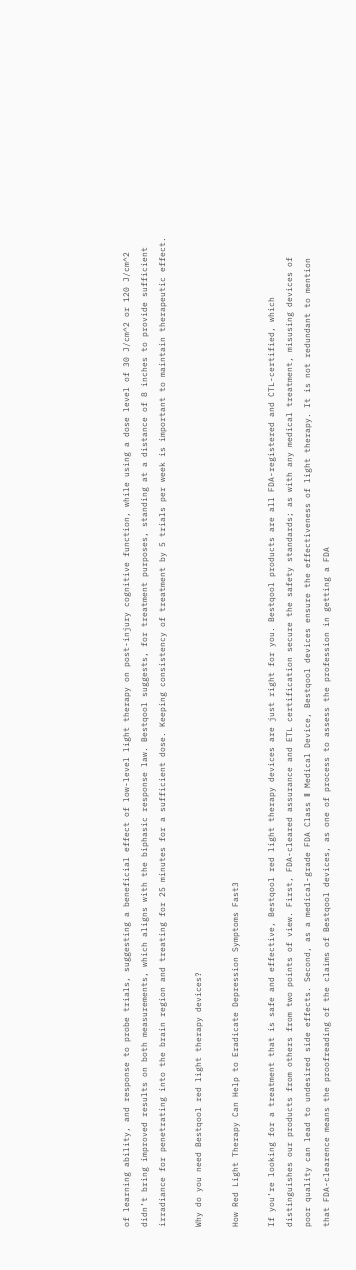of learning ability, and response to probe trials, suggesting a beneficial effect of low-level light therapy on post-injury cognitive function, while using a dose level of 30 J/cm^2 or 120 J/cm^2 didn’t bring improved results on both measurements, which aligns with the biphasic response law. Bestqool suggests, for treatment purposes, standing at a distance of 8 inches to provide sufficient irradiance for penetrating into the brain region and treating for 25 minutes for a sufficient dose. Keeping consistency of treatment by 5 trials per week is important to maintain therapeutic effect.

Why do you need Bestqool red light therapy devices?

How Red Light Therapy Can Help to Eradicate Depression Symptoms Fast3

If you’re looking for a treatment that is safe and effective, Bestqool red light therapy devices are just right for you. Bestqool products are all FDA-registered and CTL-certified, which distinguishes our products from others from two points of view. First, FDA-cleared assurance and ETL certification secure the safety standards; as with any medical treatment, misusing devices of poor quality can lead to undesired side effects. Second, as a medical-grade FDA Class Ⅱ Medical Device, Bestqool devices ensure the effectiveness of light therapy. It is not redundant to mention that FDA-clearence means the proofreading of the claims of Bestqool devices, as one of process to assess the profession in getting a FDA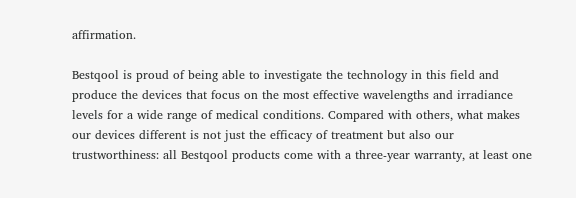affirmation.

Bestqool is proud of being able to investigate the technology in this field and produce the devices that focus on the most effective wavelengths and irradiance levels for a wide range of medical conditions. Compared with others, what makes our devices different is not just the efficacy of treatment but also our trustworthiness: all Bestqool products come with a three-year warranty, at least one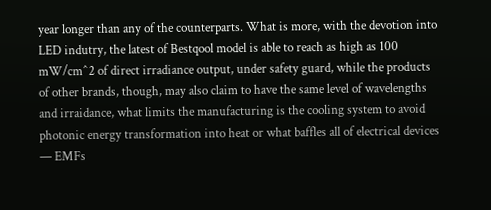year longer than any of the counterparts. What is more, with the devotion into LED indutry, the latest of Bestqool model is able to reach as high as 100 mW/cm^2 of direct irradiance output, under safety guard, while the products of other brands, though, may also claim to have the same level of wavelengths and irraidance, what limits the manufacturing is the cooling system to avoid photonic energy transformation into heat or what baffles all of electrical devices — EMFs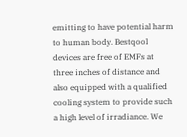emitting to have potential harm to human body. Bestqool devices are free of EMFs at three inches of distance and also equipped with a qualified cooling system to provide such a high level of irradiance. We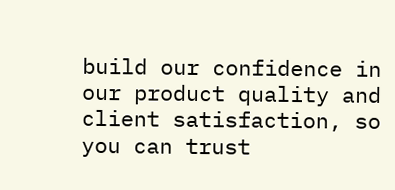build our confidence in our product quality and client satisfaction, so you can trust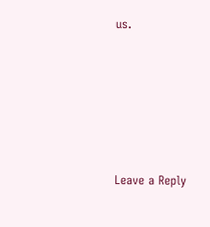us.






Leave a Reply